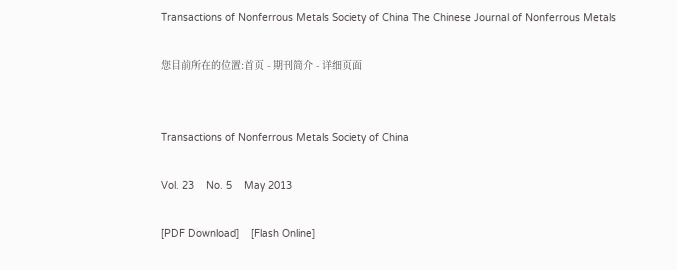Transactions of Nonferrous Metals Society of China The Chinese Journal of Nonferrous Metals

您目前所在的位置:首页 - 期刊简介 - 详细页面


Transactions of Nonferrous Metals Society of China

Vol. 23    No. 5    May 2013

[PDF Download]    [Flash Online]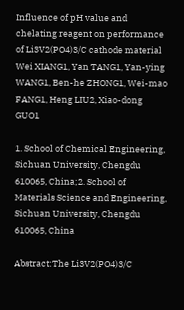Influence of pH value and chelating reagent on performance of Li3V2(PO4)3/C cathode material
Wei XIANG1, Yan TANG1, Yan-ying WANG1, Ben-he ZHONG1, Wei-mao FANG1, Heng LIU2, Xiao-dong GUO1

1. School of Chemical Engineering, Sichuan University, Chengdu 610065, China;2. School of Materials Science and Engineering, Sichuan University, Chengdu 610065, China

Abstract:The Li3V2(PO4)3/C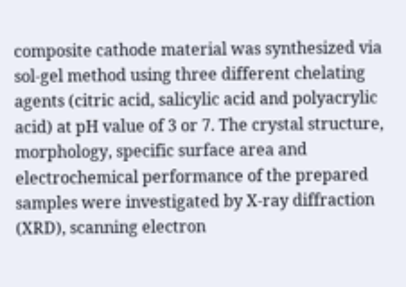composite cathode material was synthesized via sol-gel method using three different chelating agents (citric acid, salicylic acid and polyacrylic acid) at pH value of 3 or 7. The crystal structure, morphology, specific surface area and electrochemical performance of the prepared samples were investigated by X-ray diffraction (XRD), scanning electron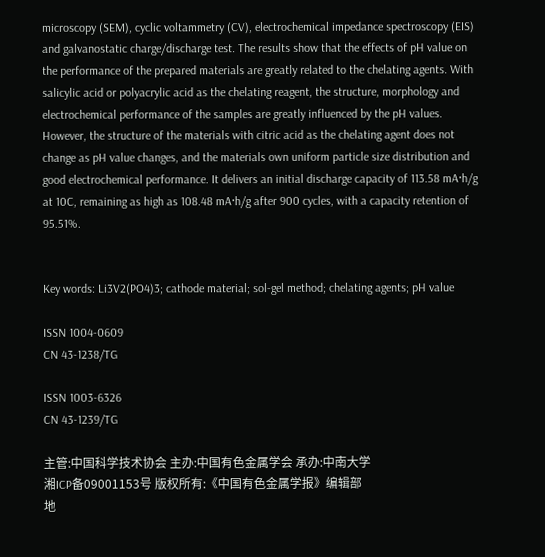microscopy (SEM), cyclic voltammetry (CV), electrochemical impedance spectroscopy (EIS) and galvanostatic charge/discharge test. The results show that the effects of pH value on the performance of the prepared materials are greatly related to the chelating agents. With salicylic acid or polyacrylic acid as the chelating reagent, the structure, morphology and electrochemical performance of the samples are greatly influenced by the pH values. However, the structure of the materials with citric acid as the chelating agent does not change as pH value changes, and the materials own uniform particle size distribution and good electrochemical performance. It delivers an initial discharge capacity of 113.58 mA·h/g at 10C, remaining as high as 108.48 mA·h/g after 900 cycles, with a capacity retention of 95.51%.


Key words: Li3V2(PO4)3; cathode material; sol-gel method; chelating agents; pH value

ISSN 1004-0609
CN 43-1238/TG

ISSN 1003-6326
CN 43-1239/TG

主管:中国科学技术协会 主办:中国有色金属学会 承办:中南大学
湘ICP备09001153号 版权所有:《中国有色金属学报》编辑部
地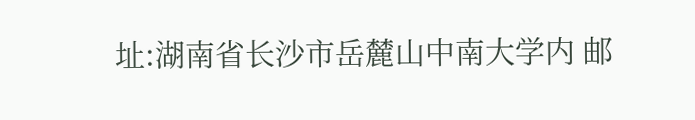址:湖南省长沙市岳麓山中南大学内 邮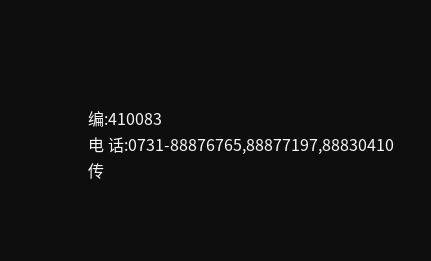编:410083
电 话:0731-88876765,88877197,88830410   传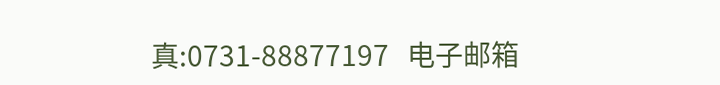真:0731-88877197   电子邮箱